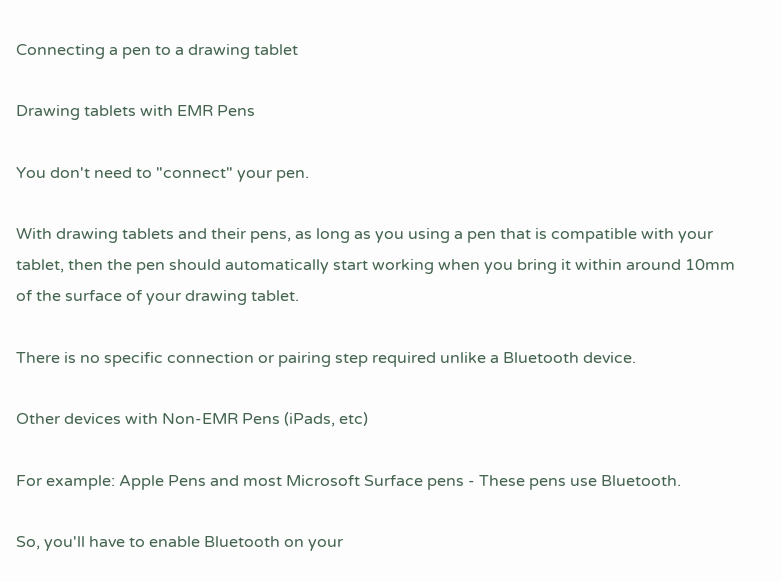Connecting a pen to a drawing tablet

Drawing tablets with EMR Pens

You don't need to "connect" your pen.

With drawing tablets and their pens, as long as you using a pen that is compatible with your tablet, then the pen should automatically start working when you bring it within around 10mm of the surface of your drawing tablet.

There is no specific connection or pairing step required unlike a Bluetooth device.

Other devices with Non-EMR Pens (iPads, etc)

For example: Apple Pens and most Microsoft Surface pens - These pens use Bluetooth.

So, you'll have to enable Bluetooth on your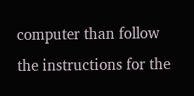computer than follow the instructions for the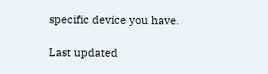specific device you have.

Last updated